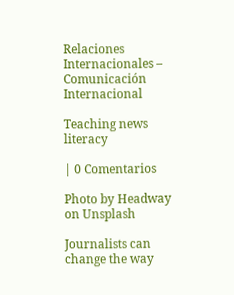Relaciones Internacionales – Comunicación Internacional

Teaching news literacy

| 0 Comentarios

Photo by Headway on Unsplash

Journalists can change the way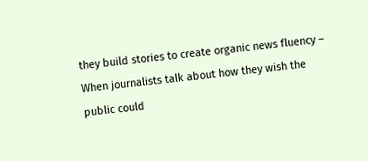they build stories to create organic news fluency – When journalists talk about how they wish the public could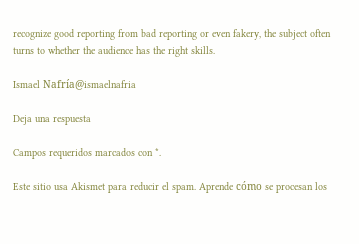recognize good reporting from bad reporting or even fakery, the subject often turns to whether the audience has the right skills.

Ismael Nafría@ismaelnafria

Deja una respuesta

Campos requeridos marcados con *.

Este sitio usa Akismet para reducir el spam. Aprende cómo se procesan los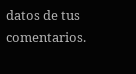datos de tus comentarios.